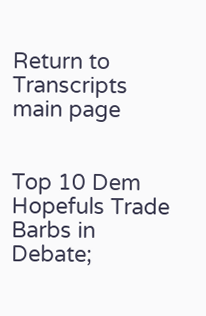Return to Transcripts main page


Top 10 Dem Hopefuls Trade Barbs in Debate;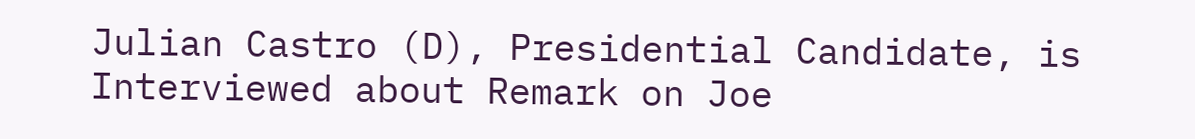Julian Castro (D), Presidential Candidate, is Interviewed about Remark on Joe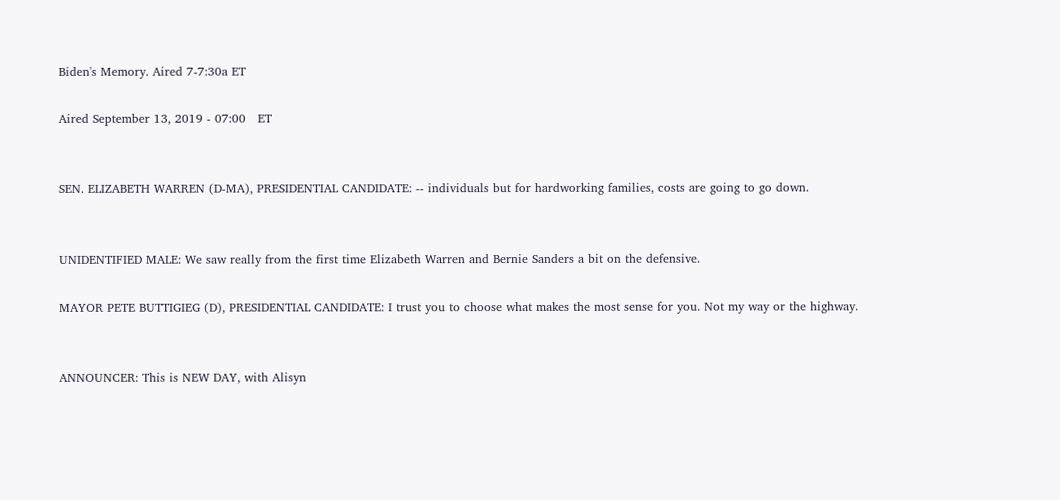Biden's Memory. Aired 7-7:30a ET

Aired September 13, 2019 - 07:00   ET


SEN. ELIZABETH WARREN (D-MA), PRESIDENTIAL CANDIDATE: -- individuals but for hardworking families, costs are going to go down.


UNIDENTIFIED MALE: We saw really from the first time Elizabeth Warren and Bernie Sanders a bit on the defensive.

MAYOR PETE BUTTIGIEG (D), PRESIDENTIAL CANDIDATE: I trust you to choose what makes the most sense for you. Not my way or the highway.


ANNOUNCER: This is NEW DAY, with Alisyn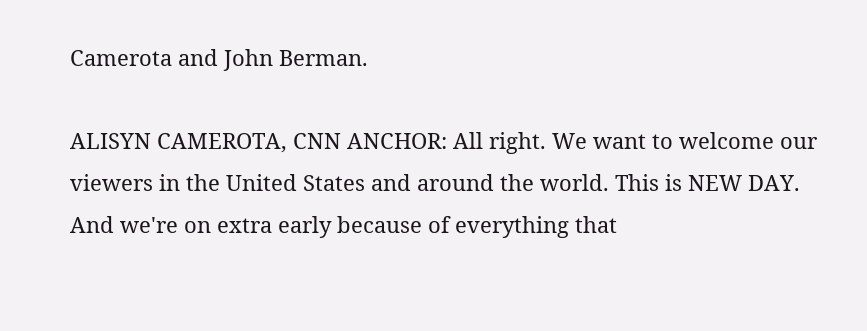Camerota and John Berman.

ALISYN CAMEROTA, CNN ANCHOR: All right. We want to welcome our viewers in the United States and around the world. This is NEW DAY. And we're on extra early because of everything that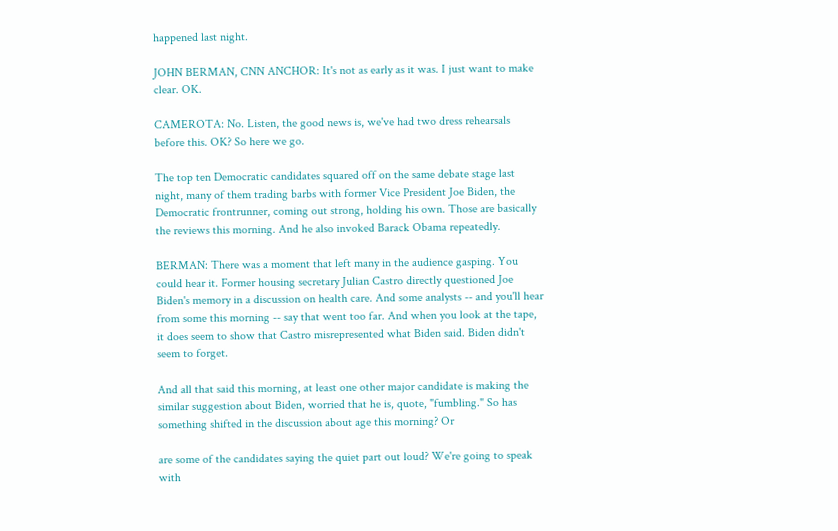happened last night.

JOHN BERMAN, CNN ANCHOR: It's not as early as it was. I just want to make clear. OK.

CAMEROTA: No. Listen, the good news is, we've had two dress rehearsals before this. OK? So here we go.

The top ten Democratic candidates squared off on the same debate stage last night, many of them trading barbs with former Vice President Joe Biden, the Democratic frontrunner, coming out strong, holding his own. Those are basically the reviews this morning. And he also invoked Barack Obama repeatedly.

BERMAN: There was a moment that left many in the audience gasping. You could hear it. Former housing secretary Julian Castro directly questioned Joe Biden's memory in a discussion on health care. And some analysts -- and you'll hear from some this morning -- say that went too far. And when you look at the tape, it does seem to show that Castro misrepresented what Biden said. Biden didn't seem to forget.

And all that said this morning, at least one other major candidate is making the similar suggestion about Biden, worried that he is, quote, "fumbling." So has something shifted in the discussion about age this morning? Or

are some of the candidates saying the quiet part out loud? We're going to speak with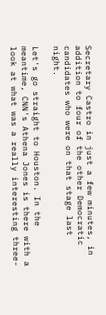Secretary Castro in just a few minutes, in addition to four of the other Democratic candidates who were on that stage last night.

Let's go straight to Houston. In the meantime, CNN's Athena Jones is there with a look at what was a really interesting three-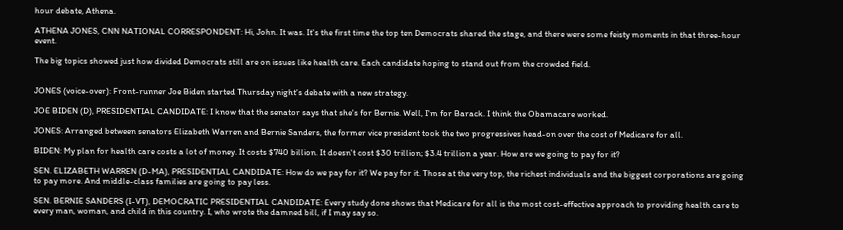hour debate, Athena.

ATHENA JONES, CNN NATIONAL CORRESPONDENT: Hi, John. It was. It's the first time the top ten Democrats shared the stage, and there were some feisty moments in that three-hour event.

The big topics showed just how divided Democrats still are on issues like health care. Each candidate hoping to stand out from the crowded field.


JONES (voice-over): Front-runner Joe Biden started Thursday night's debate with a new strategy.

JOE BIDEN (D), PRESIDENTIAL CANDIDATE: I know that the senator says that she's for Bernie. Well, I'm for Barack. I think the Obamacare worked.

JONES: Arranged between senators Elizabeth Warren and Bernie Sanders, the former vice president took the two progressives head-on over the cost of Medicare for all.

BIDEN: My plan for health care costs a lot of money. It costs $740 billion. It doesn't cost $30 trillion; $3.4 trillion a year. How are we going to pay for it?

SEN. ELIZABETH WARREN (D-MA), PRESIDENTIAL CANDIDATE: How do we pay for it? We pay for it. Those at the very top, the richest individuals and the biggest corporations are going to pay more. And middle-class families are going to pay less.

SEN. BERNIE SANDERS (I-VT), DEMOCRATIC PRESIDENTIAL CANDIDATE: Every study done shows that Medicare for all is the most cost-effective approach to providing health care to every man, woman, and child in this country. I, who wrote the damned bill, if I may say so.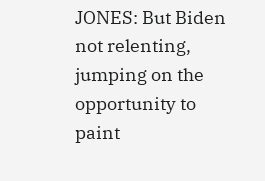JONES: But Biden not relenting, jumping on the opportunity to paint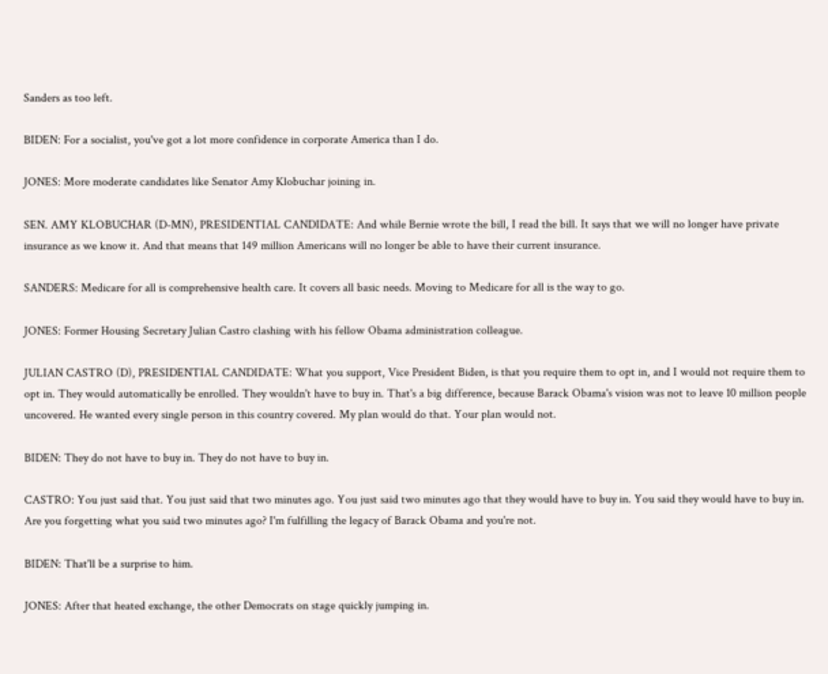Sanders as too left.

BIDEN: For a socialist, you've got a lot more confidence in corporate America than I do.

JONES: More moderate candidates like Senator Amy Klobuchar joining in.

SEN. AMY KLOBUCHAR (D-MN), PRESIDENTIAL CANDIDATE: And while Bernie wrote the bill, I read the bill. It says that we will no longer have private insurance as we know it. And that means that 149 million Americans will no longer be able to have their current insurance.

SANDERS: Medicare for all is comprehensive health care. It covers all basic needs. Moving to Medicare for all is the way to go.

JONES: Former Housing Secretary Julian Castro clashing with his fellow Obama administration colleague.

JULIAN CASTRO (D), PRESIDENTIAL CANDIDATE: What you support, Vice President Biden, is that you require them to opt in, and I would not require them to opt in. They would automatically be enrolled. They wouldn't have to buy in. That's a big difference, because Barack Obama's vision was not to leave 10 million people uncovered. He wanted every single person in this country covered. My plan would do that. Your plan would not.

BIDEN: They do not have to buy in. They do not have to buy in.

CASTRO: You just said that. You just said that two minutes ago. You just said two minutes ago that they would have to buy in. You said they would have to buy in. Are you forgetting what you said two minutes ago? I'm fulfilling the legacy of Barack Obama and you're not.

BIDEN: That'll be a surprise to him.

JONES: After that heated exchange, the other Democrats on stage quickly jumping in.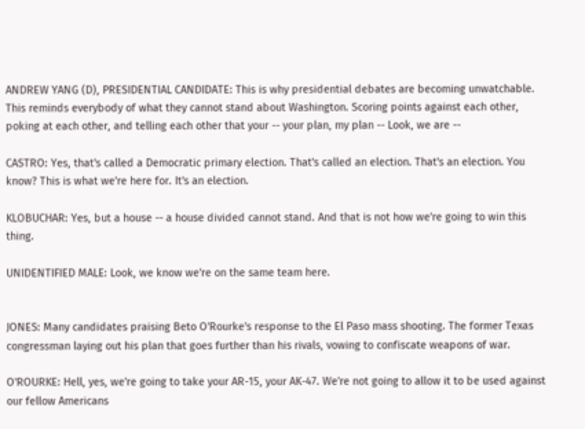ANDREW YANG (D), PRESIDENTIAL CANDIDATE: This is why presidential debates are becoming unwatchable. This reminds everybody of what they cannot stand about Washington. Scoring points against each other, poking at each other, and telling each other that your -- your plan, my plan -- Look, we are --

CASTRO: Yes, that's called a Democratic primary election. That's called an election. That's an election. You know? This is what we're here for. It's an election.

KLOBUCHAR: Yes, but a house -- a house divided cannot stand. And that is not how we're going to win this thing.

UNIDENTIFIED MALE: Look, we know we're on the same team here.


JONES: Many candidates praising Beto O'Rourke's response to the El Paso mass shooting. The former Texas congressman laying out his plan that goes further than his rivals, vowing to confiscate weapons of war.

O'ROURKE: Hell, yes, we're going to take your AR-15, your AK-47. We're not going to allow it to be used against our fellow Americans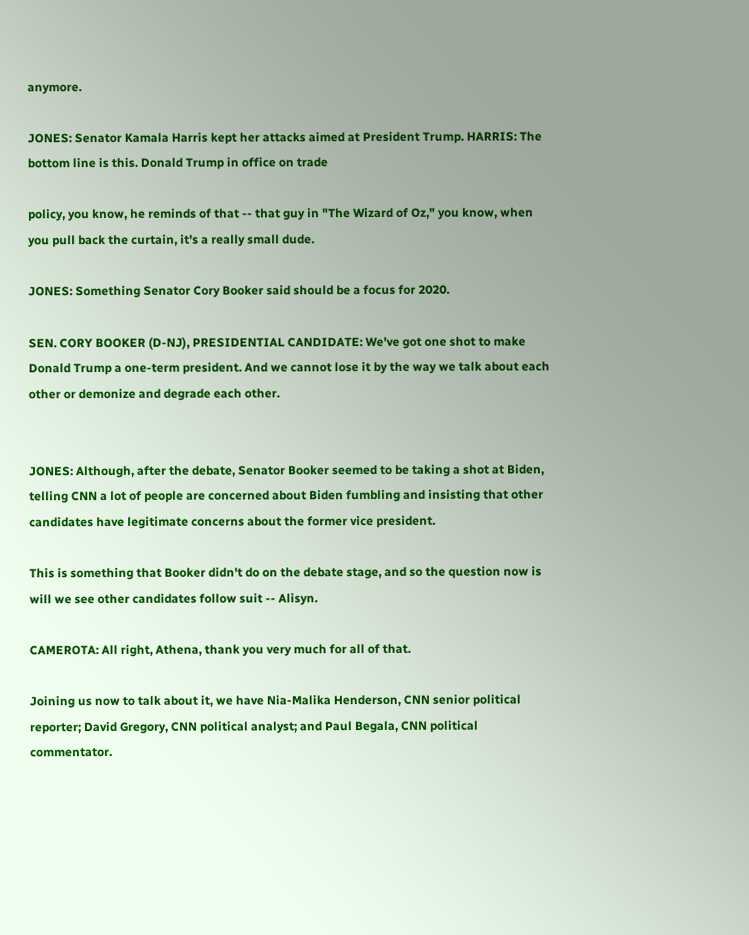anymore.

JONES: Senator Kamala Harris kept her attacks aimed at President Trump. HARRIS: The bottom line is this. Donald Trump in office on trade

policy, you know, he reminds of that -- that guy in "The Wizard of Oz," you know, when you pull back the curtain, it's a really small dude.

JONES: Something Senator Cory Booker said should be a focus for 2020.

SEN. CORY BOOKER (D-NJ), PRESIDENTIAL CANDIDATE: We've got one shot to make Donald Trump a one-term president. And we cannot lose it by the way we talk about each other or demonize and degrade each other.


JONES: Although, after the debate, Senator Booker seemed to be taking a shot at Biden, telling CNN a lot of people are concerned about Biden fumbling and insisting that other candidates have legitimate concerns about the former vice president.

This is something that Booker didn't do on the debate stage, and so the question now is will we see other candidates follow suit -- Alisyn.

CAMEROTA: All right, Athena, thank you very much for all of that.

Joining us now to talk about it, we have Nia-Malika Henderson, CNN senior political reporter; David Gregory, CNN political analyst; and Paul Begala, CNN political commentator.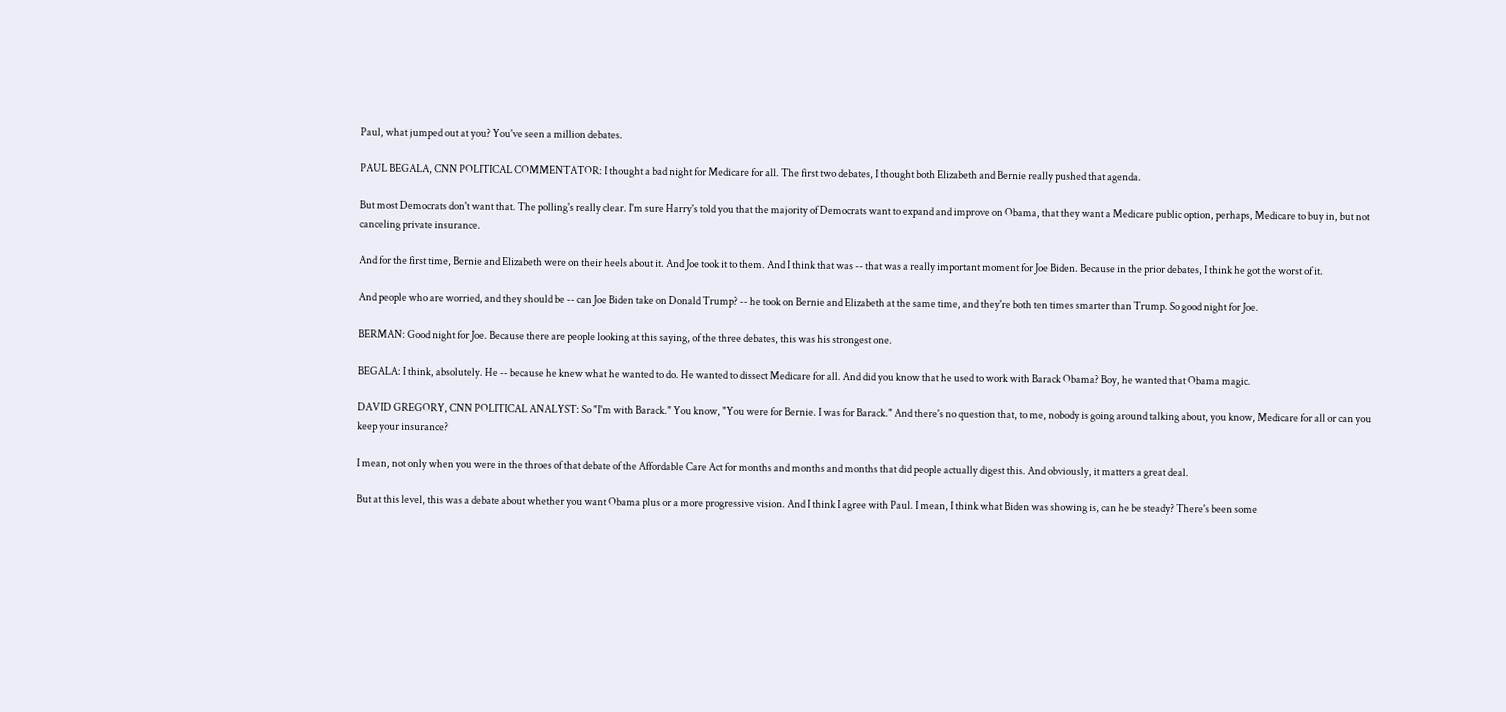Paul, what jumped out at you? You've seen a million debates.

PAUL BEGALA, CNN POLITICAL COMMENTATOR: I thought a bad night for Medicare for all. The first two debates, I thought both Elizabeth and Bernie really pushed that agenda.

But most Democrats don't want that. The polling's really clear. I'm sure Harry's told you that the majority of Democrats want to expand and improve on Obama, that they want a Medicare public option, perhaps, Medicare to buy in, but not canceling private insurance.

And for the first time, Bernie and Elizabeth were on their heels about it. And Joe took it to them. And I think that was -- that was a really important moment for Joe Biden. Because in the prior debates, I think he got the worst of it.

And people who are worried, and they should be -- can Joe Biden take on Donald Trump? -- he took on Bernie and Elizabeth at the same time, and they're both ten times smarter than Trump. So good night for Joe.

BERMAN: Good night for Joe. Because there are people looking at this saying, of the three debates, this was his strongest one.

BEGALA: I think, absolutely. He -- because he knew what he wanted to do. He wanted to dissect Medicare for all. And did you know that he used to work with Barack Obama? Boy, he wanted that Obama magic.

DAVID GREGORY, CNN POLITICAL ANALYST: So "I'm with Barack." You know, "You were for Bernie. I was for Barack." And there's no question that, to me, nobody is going around talking about, you know, Medicare for all or can you keep your insurance?

I mean, not only when you were in the throes of that debate of the Affordable Care Act for months and months and months that did people actually digest this. And obviously, it matters a great deal.

But at this level, this was a debate about whether you want Obama plus or a more progressive vision. And I think I agree with Paul. I mean, I think what Biden was showing is, can he be steady? There's been some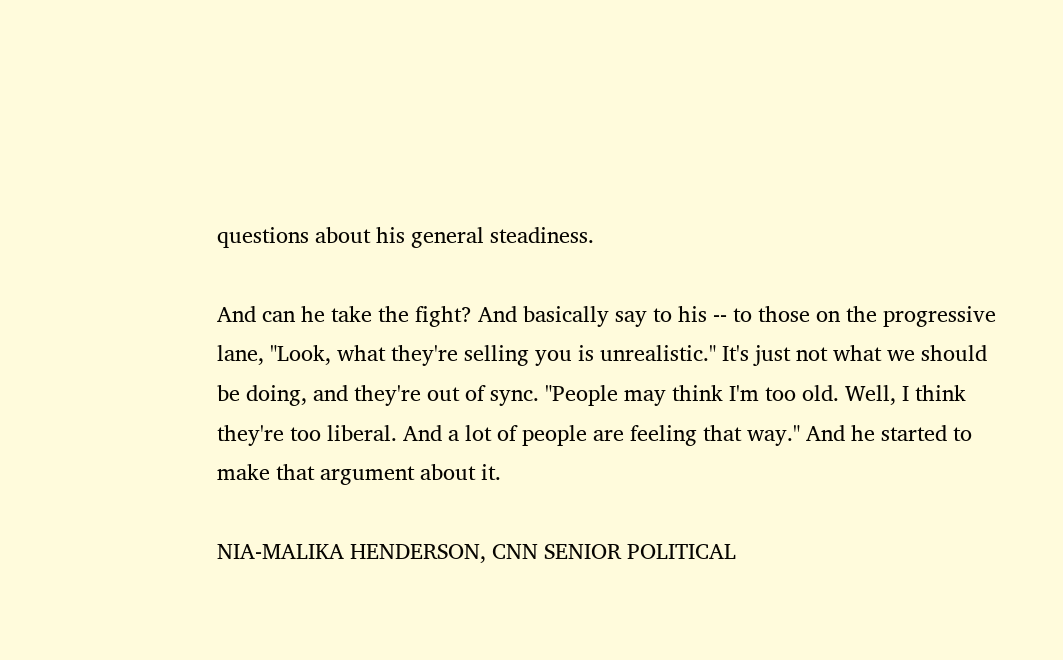questions about his general steadiness.

And can he take the fight? And basically say to his -- to those on the progressive lane, "Look, what they're selling you is unrealistic." It's just not what we should be doing, and they're out of sync. "People may think I'm too old. Well, I think they're too liberal. And a lot of people are feeling that way." And he started to make that argument about it.

NIA-MALIKA HENDERSON, CNN SENIOR POLITICAL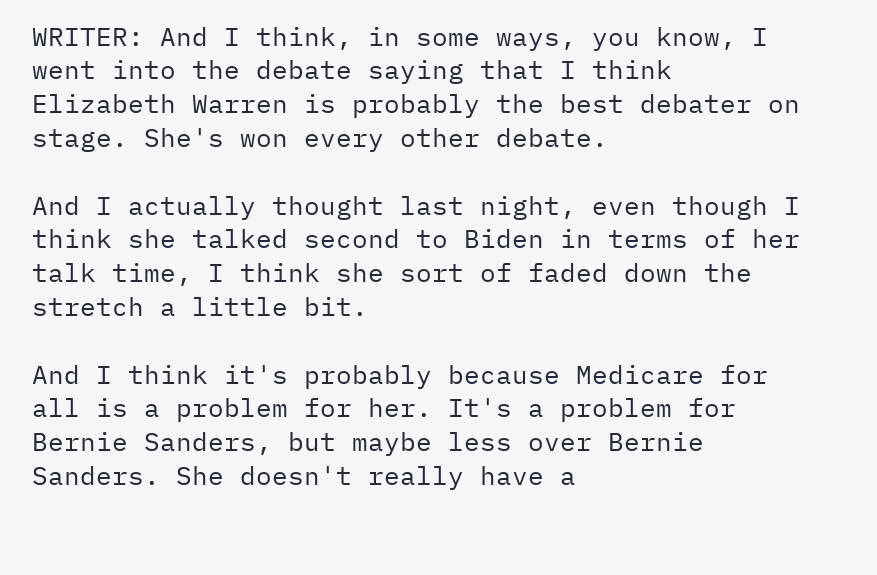WRITER: And I think, in some ways, you know, I went into the debate saying that I think Elizabeth Warren is probably the best debater on stage. She's won every other debate.

And I actually thought last night, even though I think she talked second to Biden in terms of her talk time, I think she sort of faded down the stretch a little bit.

And I think it's probably because Medicare for all is a problem for her. It's a problem for Bernie Sanders, but maybe less over Bernie Sanders. She doesn't really have a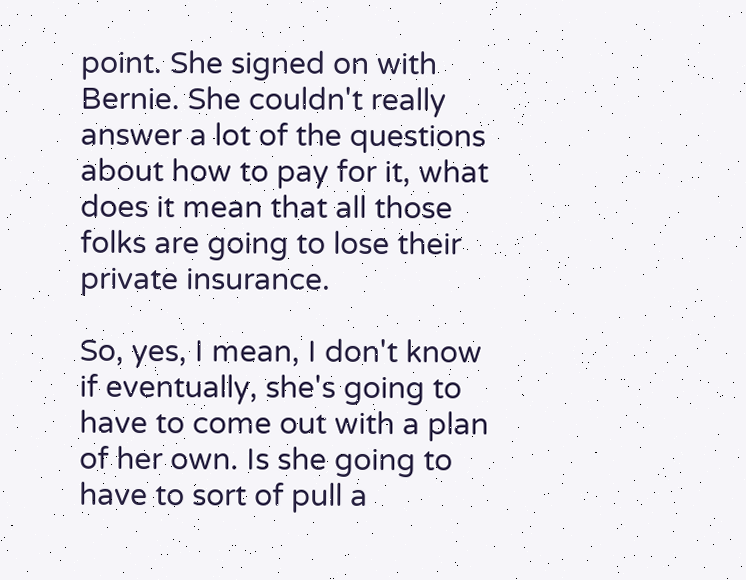point. She signed on with Bernie. She couldn't really answer a lot of the questions about how to pay for it, what does it mean that all those folks are going to lose their private insurance.

So, yes, I mean, I don't know if eventually, she's going to have to come out with a plan of her own. Is she going to have to sort of pull a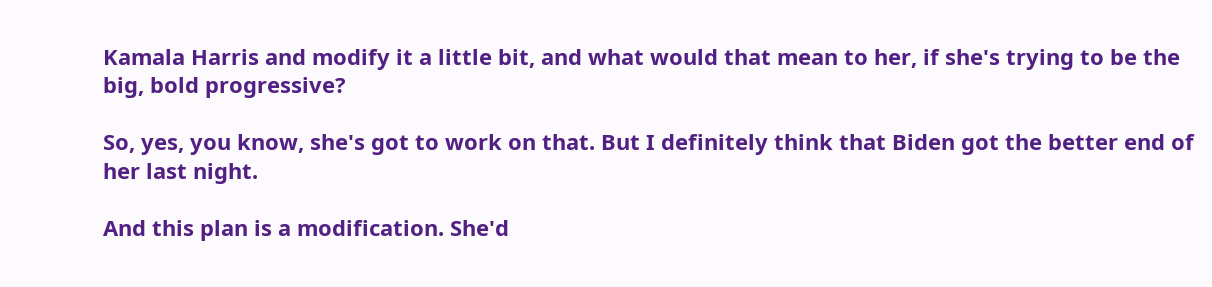Kamala Harris and modify it a little bit, and what would that mean to her, if she's trying to be the big, bold progressive?

So, yes, you know, she's got to work on that. But I definitely think that Biden got the better end of her last night.

And this plan is a modification. She'd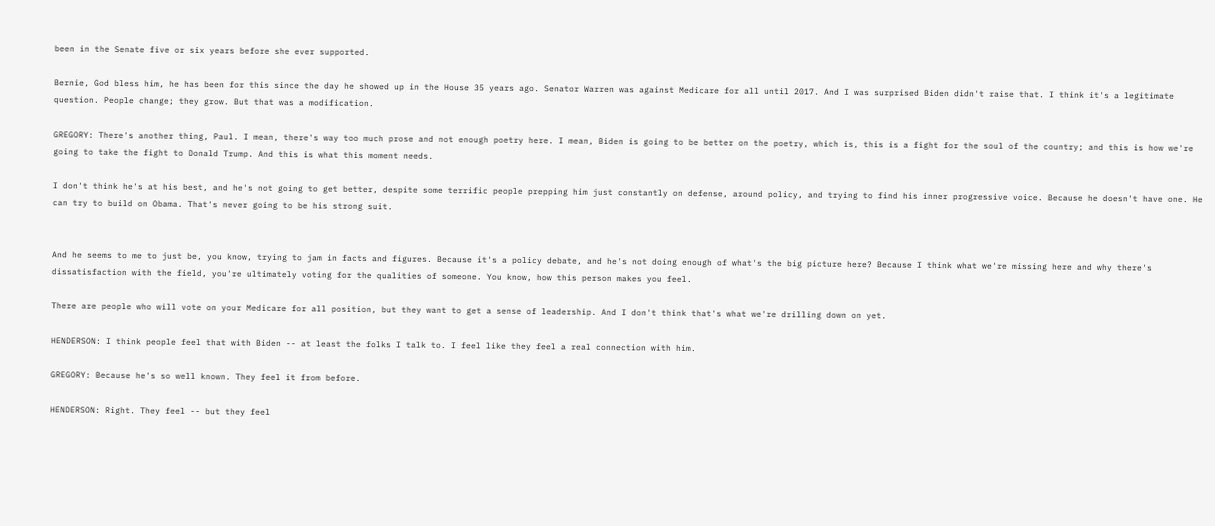been in the Senate five or six years before she ever supported.

Bernie, God bless him, he has been for this since the day he showed up in the House 35 years ago. Senator Warren was against Medicare for all until 2017. And I was surprised Biden didn't raise that. I think it's a legitimate question. People change; they grow. But that was a modification.

GREGORY: There's another thing, Paul. I mean, there's way too much prose and not enough poetry here. I mean, Biden is going to be better on the poetry, which is, this is a fight for the soul of the country; and this is how we're going to take the fight to Donald Trump. And this is what this moment needs.

I don't think he's at his best, and he's not going to get better, despite some terrific people prepping him just constantly on defense, around policy, and trying to find his inner progressive voice. Because he doesn't have one. He can try to build on Obama. That's never going to be his strong suit.


And he seems to me to just be, you know, trying to jam in facts and figures. Because it's a policy debate, and he's not doing enough of what's the big picture here? Because I think what we're missing here and why there's dissatisfaction with the field, you're ultimately voting for the qualities of someone. You know, how this person makes you feel.

There are people who will vote on your Medicare for all position, but they want to get a sense of leadership. And I don't think that's what we're drilling down on yet.

HENDERSON: I think people feel that with Biden -- at least the folks I talk to. I feel like they feel a real connection with him.

GREGORY: Because he's so well known. They feel it from before.

HENDERSON: Right. They feel -- but they feel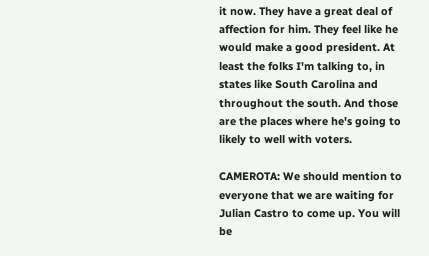it now. They have a great deal of affection for him. They feel like he would make a good president. At least the folks I'm talking to, in states like South Carolina and throughout the south. And those are the places where he's going to likely to well with voters.

CAMEROTA: We should mention to everyone that we are waiting for Julian Castro to come up. You will be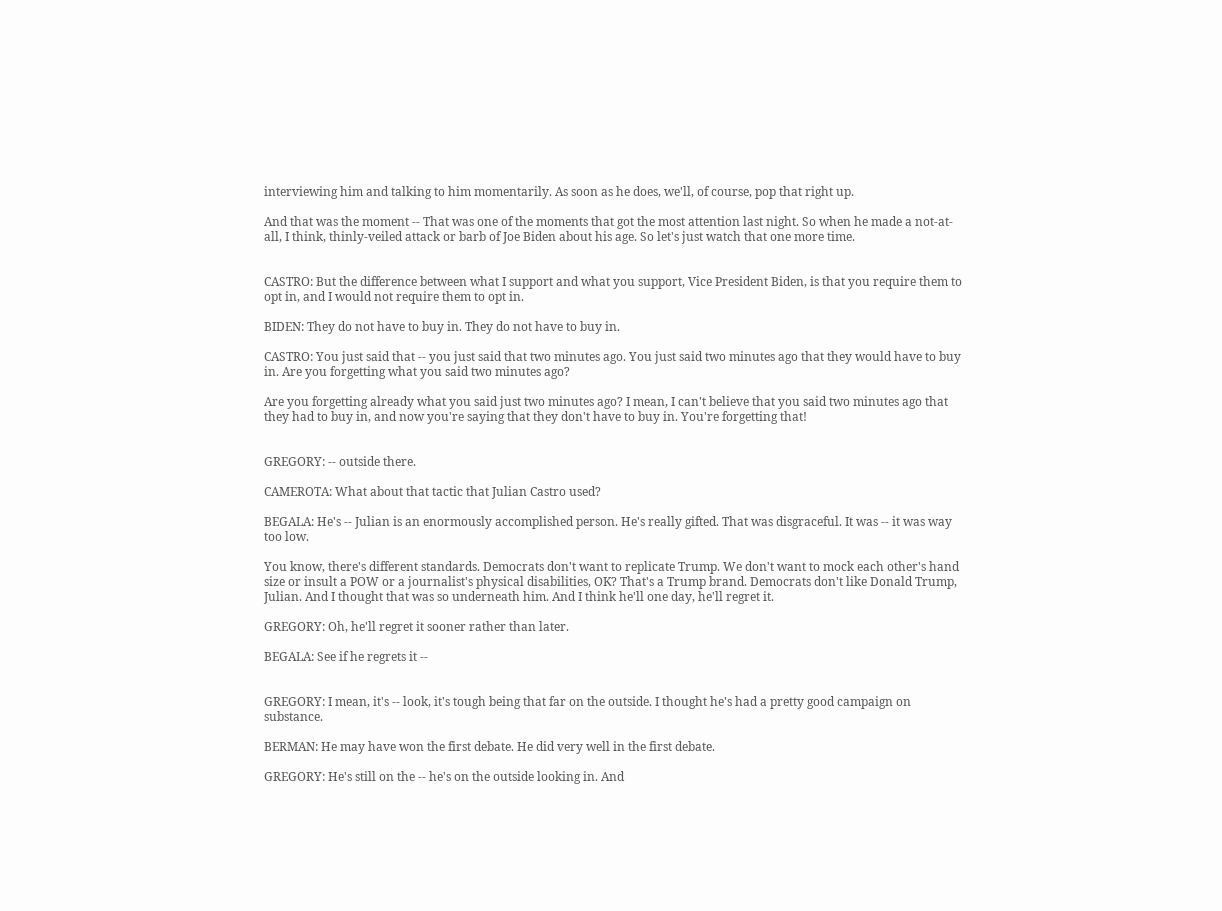interviewing him and talking to him momentarily. As soon as he does, we'll, of course, pop that right up.

And that was the moment -- That was one of the moments that got the most attention last night. So when he made a not-at-all, I think, thinly-veiled attack or barb of Joe Biden about his age. So let's just watch that one more time.


CASTRO: But the difference between what I support and what you support, Vice President Biden, is that you require them to opt in, and I would not require them to opt in.

BIDEN: They do not have to buy in. They do not have to buy in.

CASTRO: You just said that -- you just said that two minutes ago. You just said two minutes ago that they would have to buy in. Are you forgetting what you said two minutes ago?

Are you forgetting already what you said just two minutes ago? I mean, I can't believe that you said two minutes ago that they had to buy in, and now you're saying that they don't have to buy in. You're forgetting that!


GREGORY: -- outside there.

CAMEROTA: What about that tactic that Julian Castro used?

BEGALA: He's -- Julian is an enormously accomplished person. He's really gifted. That was disgraceful. It was -- it was way too low.

You know, there's different standards. Democrats don't want to replicate Trump. We don't want to mock each other's hand size or insult a POW or a journalist's physical disabilities, OK? That's a Trump brand. Democrats don't like Donald Trump, Julian. And I thought that was so underneath him. And I think he'll one day, he'll regret it.

GREGORY: Oh, he'll regret it sooner rather than later.

BEGALA: See if he regrets it --


GREGORY: I mean, it's -- look, it's tough being that far on the outside. I thought he's had a pretty good campaign on substance.

BERMAN: He may have won the first debate. He did very well in the first debate.

GREGORY: He's still on the -- he's on the outside looking in. And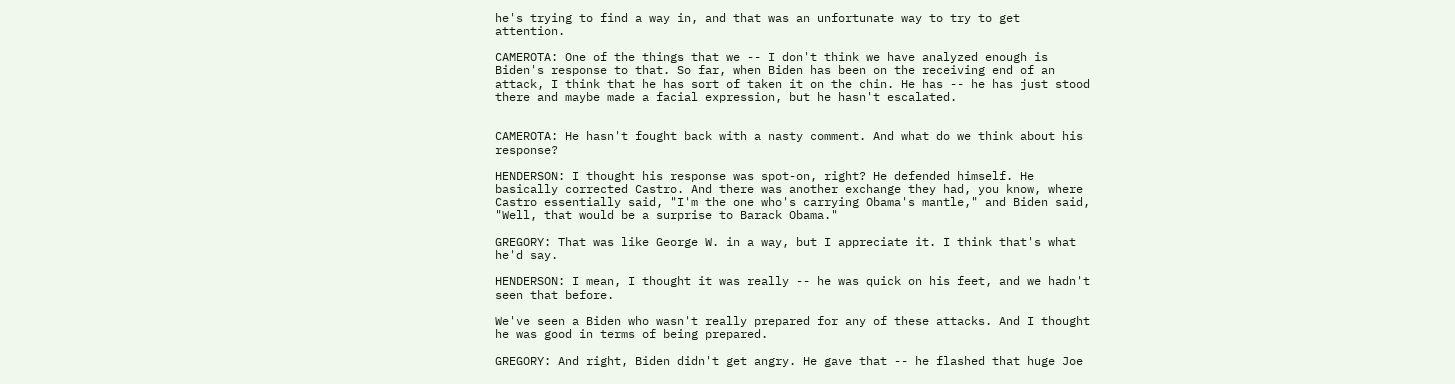he's trying to find a way in, and that was an unfortunate way to try to get attention.

CAMEROTA: One of the things that we -- I don't think we have analyzed enough is Biden's response to that. So far, when Biden has been on the receiving end of an attack, I think that he has sort of taken it on the chin. He has -- he has just stood there and maybe made a facial expression, but he hasn't escalated.


CAMEROTA: He hasn't fought back with a nasty comment. And what do we think about his response?

HENDERSON: I thought his response was spot-on, right? He defended himself. He basically corrected Castro. And there was another exchange they had, you know, where Castro essentially said, "I'm the one who's carrying Obama's mantle," and Biden said, "Well, that would be a surprise to Barack Obama."

GREGORY: That was like George W. in a way, but I appreciate it. I think that's what he'd say.

HENDERSON: I mean, I thought it was really -- he was quick on his feet, and we hadn't seen that before.

We've seen a Biden who wasn't really prepared for any of these attacks. And I thought he was good in terms of being prepared.

GREGORY: And right, Biden didn't get angry. He gave that -- he flashed that huge Joe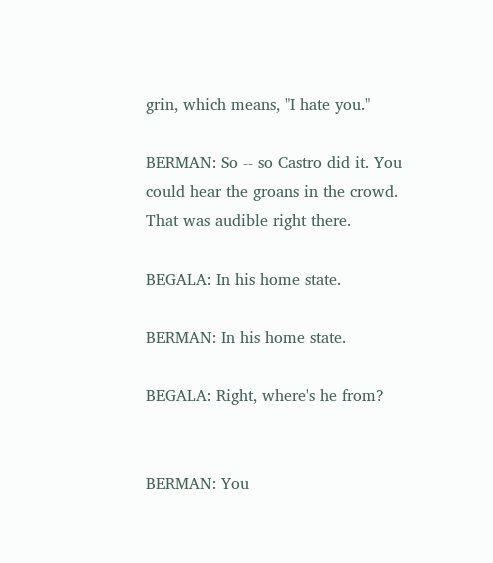grin, which means, "I hate you."

BERMAN: So -- so Castro did it. You could hear the groans in the crowd. That was audible right there.

BEGALA: In his home state.

BERMAN: In his home state.

BEGALA: Right, where's he from?


BERMAN: You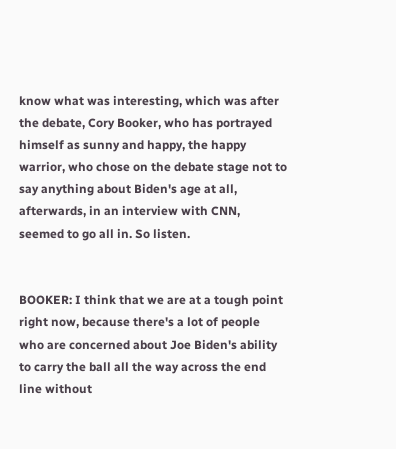know what was interesting, which was after the debate, Cory Booker, who has portrayed himself as sunny and happy, the happy warrior, who chose on the debate stage not to say anything about Biden's age at all, afterwards, in an interview with CNN, seemed to go all in. So listen.


BOOKER: I think that we are at a tough point right now, because there's a lot of people who are concerned about Joe Biden's ability to carry the ball all the way across the end line without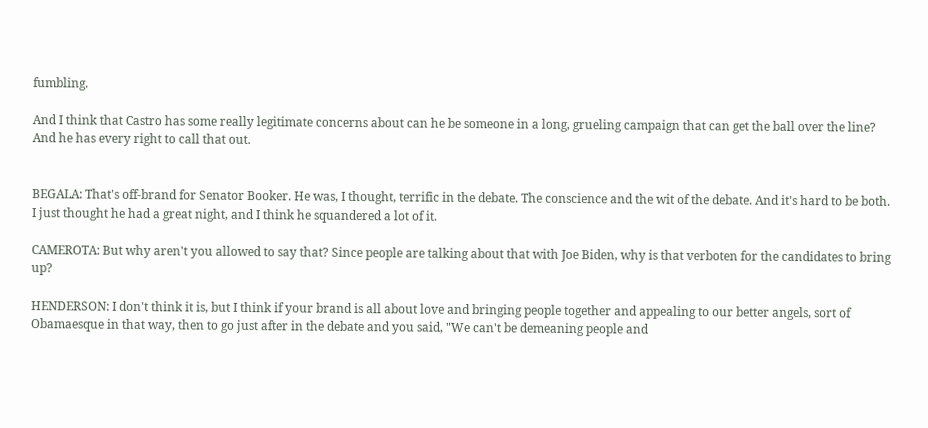fumbling.

And I think that Castro has some really legitimate concerns about can he be someone in a long, grueling campaign that can get the ball over the line? And he has every right to call that out.


BEGALA: That's off-brand for Senator Booker. He was, I thought, terrific in the debate. The conscience and the wit of the debate. And it's hard to be both. I just thought he had a great night, and I think he squandered a lot of it.

CAMEROTA: But why aren't you allowed to say that? Since people are talking about that with Joe Biden, why is that verboten for the candidates to bring up?

HENDERSON: I don't think it is, but I think if your brand is all about love and bringing people together and appealing to our better angels, sort of Obamaesque in that way, then to go just after in the debate and you said, "We can't be demeaning people and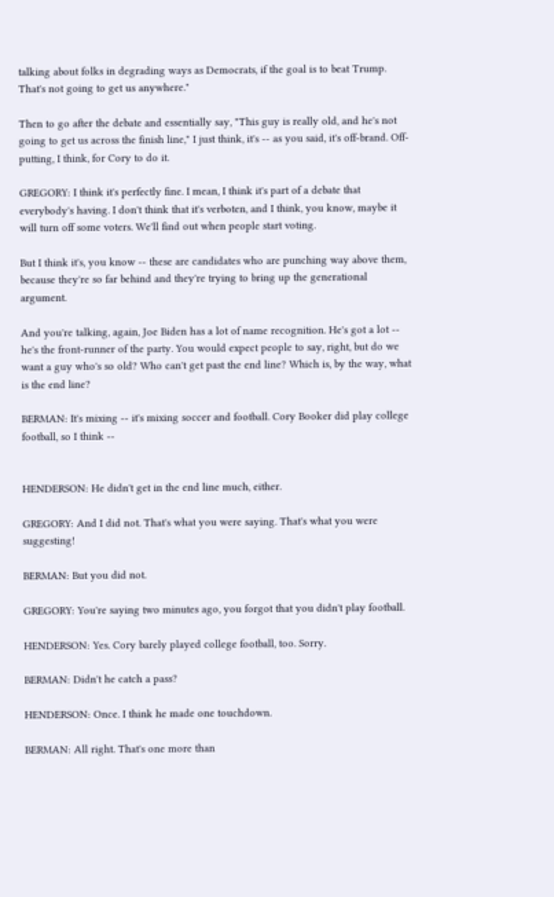talking about folks in degrading ways as Democrats, if the goal is to beat Trump. That's not going to get us anywhere."

Then to go after the debate and essentially say, "This guy is really old, and he's not going to get us across the finish line," I just think, it's -- as you said, it's off-brand. Off-putting, I think, for Cory to do it.

GREGORY: I think it's perfectly fine. I mean, I think it's part of a debate that everybody's having. I don't think that it's verboten, and I think, you know, maybe it will turn off some voters. We'll find out when people start voting.

But I think it's, you know -- these are candidates who are punching way above them, because they're so far behind and they're trying to bring up the generational argument.

And you're talking, again, Joe Biden has a lot of name recognition. He's got a lot -- he's the front-runner of the party. You would expect people to say, right, but do we want a guy who's so old? Who can't get past the end line? Which is, by the way, what is the end line?

BERMAN: It's mixing -- it's mixing soccer and football. Cory Booker did play college football, so I think --


HENDERSON: He didn't get in the end line much, either.

GREGORY: And I did not. That's what you were saying. That's what you were suggesting!

BERMAN: But you did not.

GREGORY: You're saying two minutes ago, you forgot that you didn't play football.

HENDERSON: Yes. Cory barely played college football, too. Sorry.

BERMAN: Didn't he catch a pass?

HENDERSON: Once. I think he made one touchdown.

BERMAN: All right. That's one more than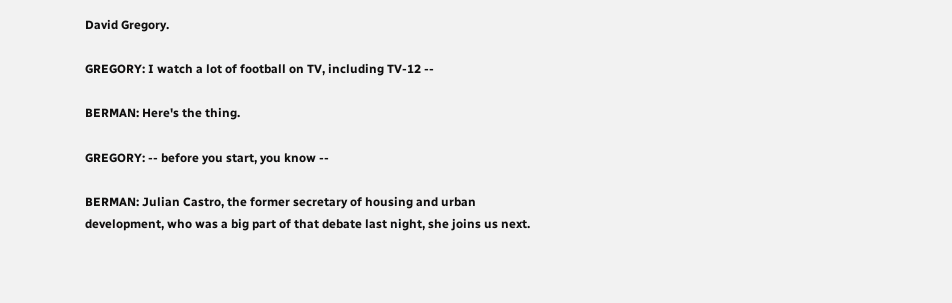David Gregory.

GREGORY: I watch a lot of football on TV, including TV-12 --

BERMAN: Here's the thing.

GREGORY: -- before you start, you know --

BERMAN: Julian Castro, the former secretary of housing and urban development, who was a big part of that debate last night, she joins us next.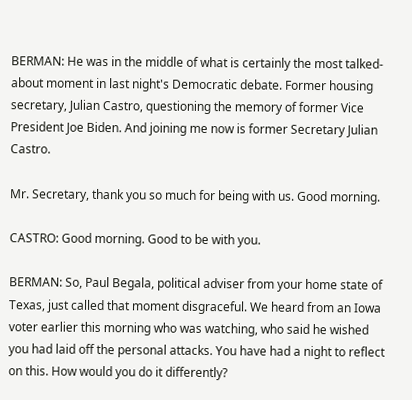BERMAN: He was in the middle of what is certainly the most talked- about moment in last night's Democratic debate. Former housing secretary, Julian Castro, questioning the memory of former Vice President Joe Biden. And joining me now is former Secretary Julian Castro.

Mr. Secretary, thank you so much for being with us. Good morning.

CASTRO: Good morning. Good to be with you.

BERMAN: So, Paul Begala, political adviser from your home state of Texas, just called that moment disgraceful. We heard from an Iowa voter earlier this morning who was watching, who said he wished you had laid off the personal attacks. You have had a night to reflect on this. How would you do it differently?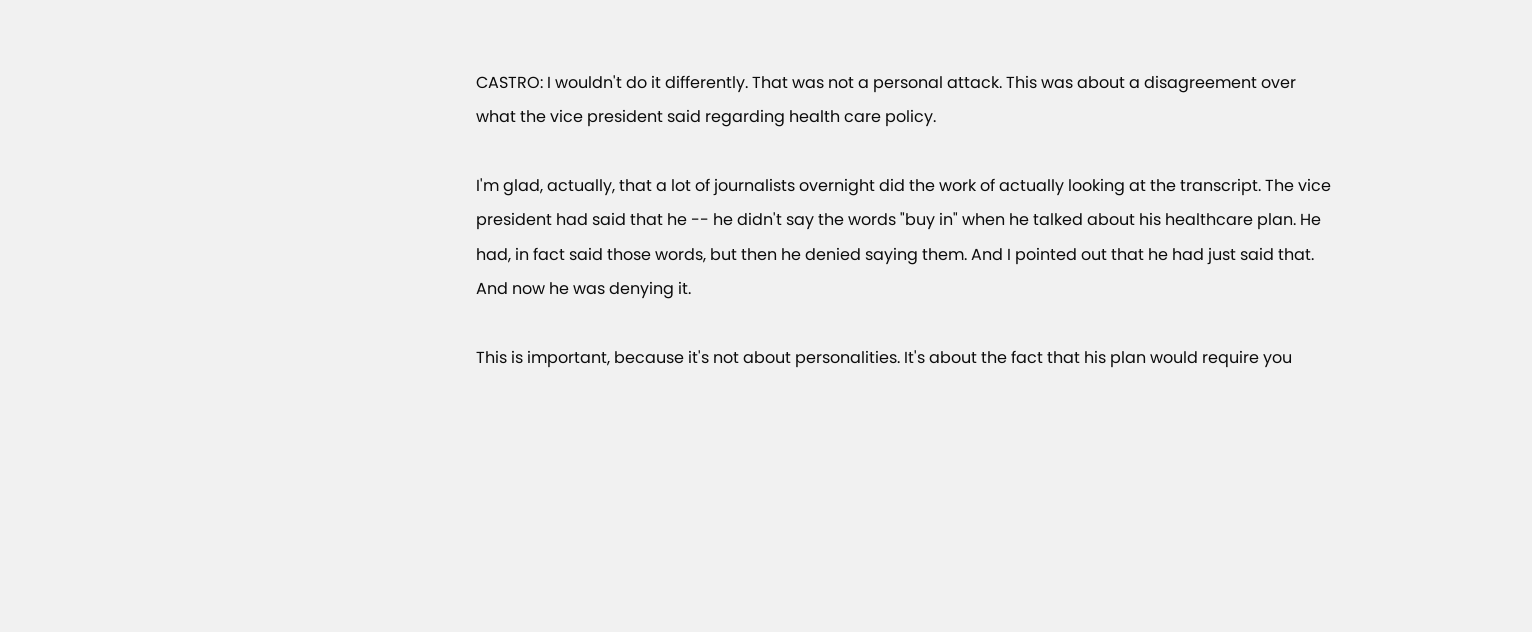CASTRO: I wouldn't do it differently. That was not a personal attack. This was about a disagreement over what the vice president said regarding health care policy.

I'm glad, actually, that a lot of journalists overnight did the work of actually looking at the transcript. The vice president had said that he -- he didn't say the words "buy in" when he talked about his healthcare plan. He had, in fact said those words, but then he denied saying them. And I pointed out that he had just said that. And now he was denying it.

This is important, because it's not about personalities. It's about the fact that his plan would require you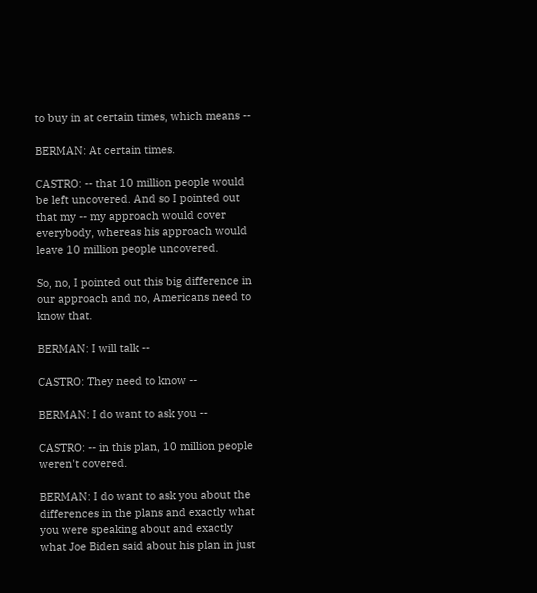to buy in at certain times, which means --

BERMAN: At certain times.

CASTRO: -- that 10 million people would be left uncovered. And so I pointed out that my -- my approach would cover everybody, whereas his approach would leave 10 million people uncovered.

So, no, I pointed out this big difference in our approach and no, Americans need to know that.

BERMAN: I will talk --

CASTRO: They need to know --

BERMAN: I do want to ask you --

CASTRO: -- in this plan, 10 million people weren't covered.

BERMAN: I do want to ask you about the differences in the plans and exactly what you were speaking about and exactly what Joe Biden said about his plan in just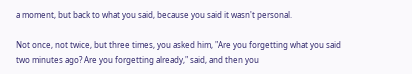a moment, but back to what you said, because you said it wasn't personal.

Not once, not twice, but three times, you asked him, "Are you forgetting what you said two minutes ago? Are you forgetting already," said, and then you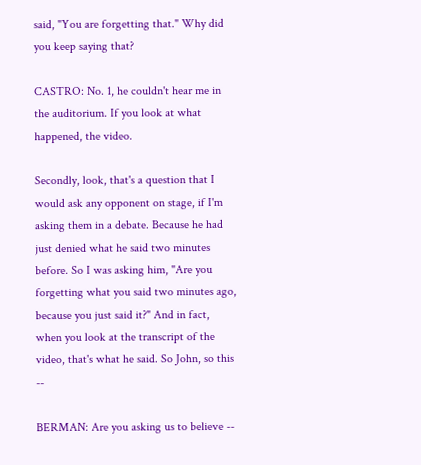said, "You are forgetting that." Why did you keep saying that?

CASTRO: No. 1, he couldn't hear me in the auditorium. If you look at what happened, the video.

Secondly, look, that's a question that I would ask any opponent on stage, if I'm asking them in a debate. Because he had just denied what he said two minutes before. So I was asking him, "Are you forgetting what you said two minutes ago, because you just said it?" And in fact, when you look at the transcript of the video, that's what he said. So John, so this --

BERMAN: Are you asking us to believe --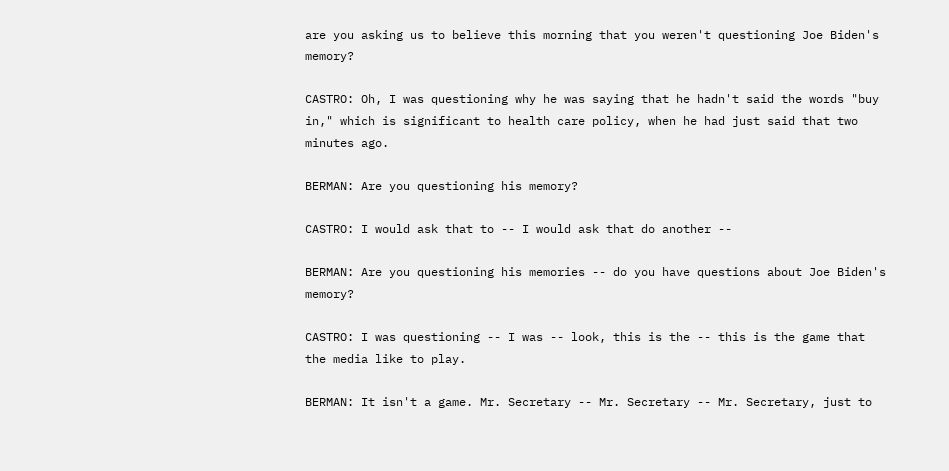are you asking us to believe this morning that you weren't questioning Joe Biden's memory?

CASTRO: Oh, I was questioning why he was saying that he hadn't said the words "buy in," which is significant to health care policy, when he had just said that two minutes ago.

BERMAN: Are you questioning his memory?

CASTRO: I would ask that to -- I would ask that do another --

BERMAN: Are you questioning his memories -- do you have questions about Joe Biden's memory?

CASTRO: I was questioning -- I was -- look, this is the -- this is the game that the media like to play.

BERMAN: It isn't a game. Mr. Secretary -- Mr. Secretary -- Mr. Secretary, just to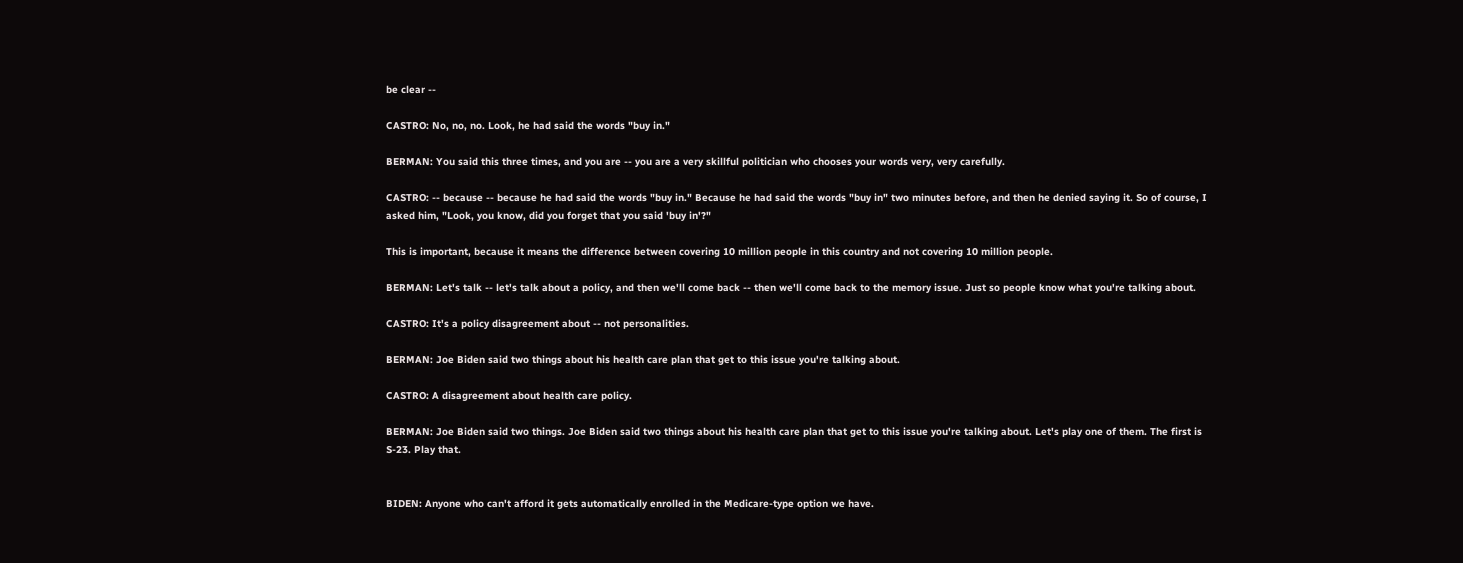be clear --

CASTRO: No, no, no. Look, he had said the words "buy in."

BERMAN: You said this three times, and you are -- you are a very skillful politician who chooses your words very, very carefully.

CASTRO: -- because -- because he had said the words "buy in." Because he had said the words "buy in" two minutes before, and then he denied saying it. So of course, I asked him, "Look, you know, did you forget that you said 'buy in'?"

This is important, because it means the difference between covering 10 million people in this country and not covering 10 million people.

BERMAN: Let's talk -- let's talk about a policy, and then we'll come back -- then we'll come back to the memory issue. Just so people know what you're talking about.

CASTRO: It's a policy disagreement about -- not personalities.

BERMAN: Joe Biden said two things about his health care plan that get to this issue you're talking about.

CASTRO: A disagreement about health care policy.

BERMAN: Joe Biden said two things. Joe Biden said two things about his health care plan that get to this issue you're talking about. Let's play one of them. The first is S-23. Play that.


BIDEN: Anyone who can't afford it gets automatically enrolled in the Medicare-type option we have.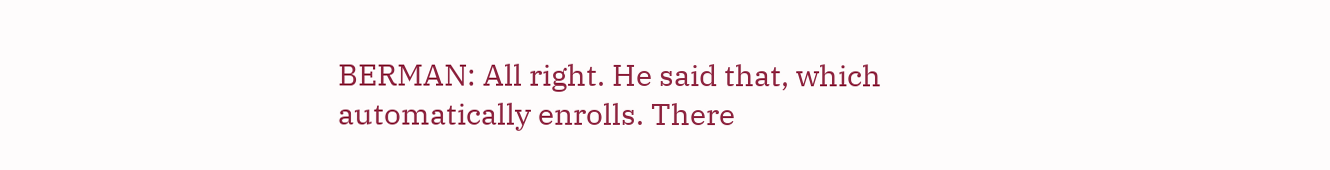BERMAN: All right. He said that, which automatically enrolls. There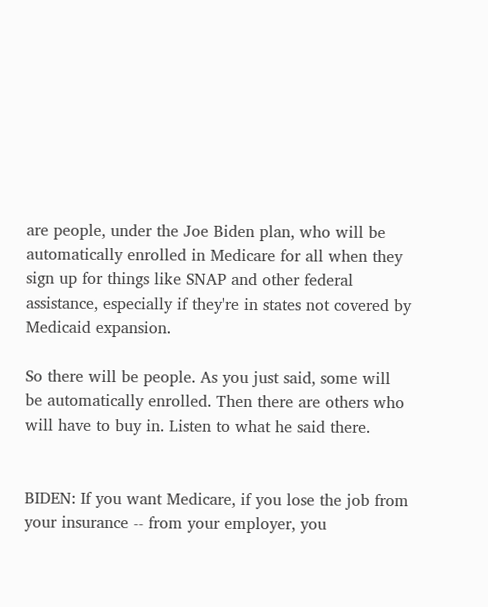are people, under the Joe Biden plan, who will be automatically enrolled in Medicare for all when they sign up for things like SNAP and other federal assistance, especially if they're in states not covered by Medicaid expansion.

So there will be people. As you just said, some will be automatically enrolled. Then there are others who will have to buy in. Listen to what he said there.


BIDEN: If you want Medicare, if you lose the job from your insurance -- from your employer, you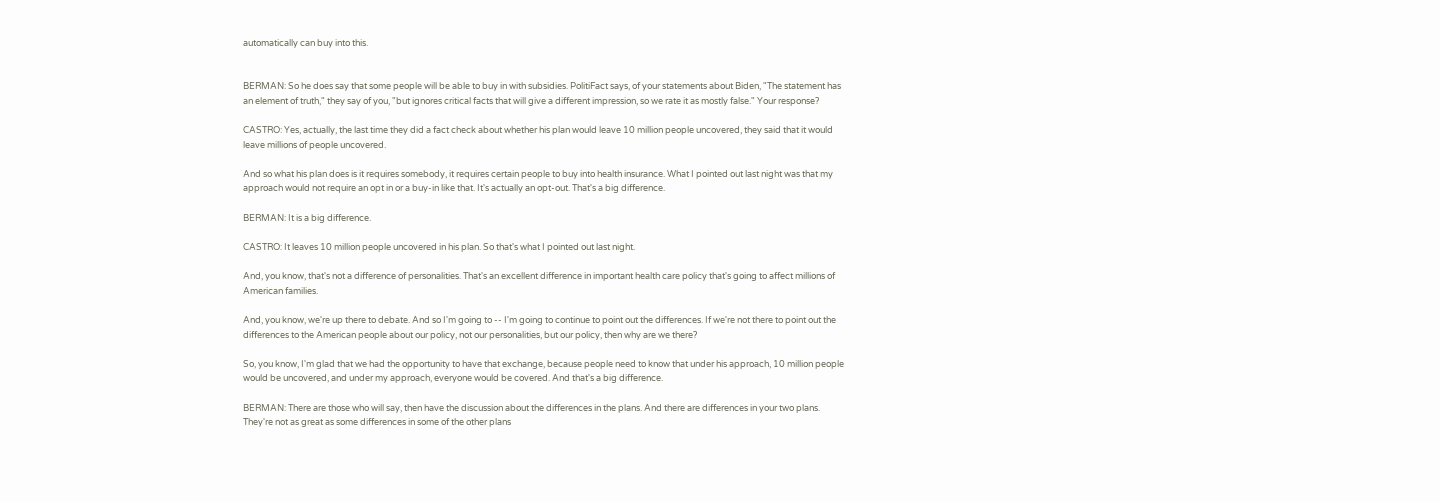automatically can buy into this.


BERMAN: So he does say that some people will be able to buy in with subsidies. PolitiFact says, of your statements about Biden, "The statement has an element of truth," they say of you, "but ignores critical facts that will give a different impression, so we rate it as mostly false." Your response?

CASTRO: Yes, actually, the last time they did a fact check about whether his plan would leave 10 million people uncovered, they said that it would leave millions of people uncovered.

And so what his plan does is it requires somebody, it requires certain people to buy into health insurance. What I pointed out last night was that my approach would not require an opt in or a buy-in like that. It's actually an opt-out. That's a big difference.

BERMAN: It is a big difference.

CASTRO: It leaves 10 million people uncovered in his plan. So that's what I pointed out last night.

And, you know, that's not a difference of personalities. That's an excellent difference in important health care policy that's going to affect millions of American families.

And, you know, we're up there to debate. And so I'm going to -- I'm going to continue to point out the differences. If we're not there to point out the differences to the American people about our policy, not our personalities, but our policy, then why are we there?

So, you know, I'm glad that we had the opportunity to have that exchange, because people need to know that under his approach, 10 million people would be uncovered, and under my approach, everyone would be covered. And that's a big difference.

BERMAN: There are those who will say, then have the discussion about the differences in the plans. And there are differences in your two plans. They're not as great as some differences in some of the other plans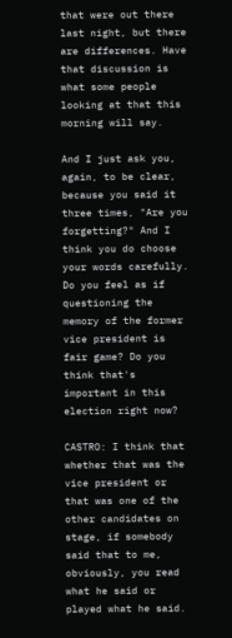that were out there last night, but there are differences. Have that discussion is what some people looking at that this morning will say.

And I just ask you, again, to be clear, because you said it three times, "Are you forgetting?" And I think you do choose your words carefully. Do you feel as if questioning the memory of the former vice president is fair game? Do you think that's important in this election right now?

CASTRO: I think that whether that was the vice president or that was one of the other candidates on stage, if somebody said that to me, obviously, you read what he said or played what he said.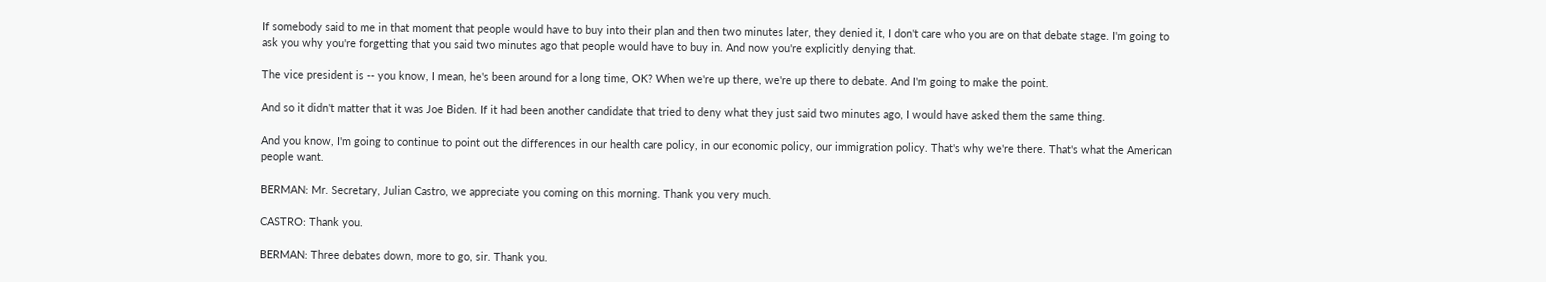If somebody said to me in that moment that people would have to buy into their plan and then two minutes later, they denied it, I don't care who you are on that debate stage. I'm going to ask you why you're forgetting that you said two minutes ago that people would have to buy in. And now you're explicitly denying that.

The vice president is -- you know, I mean, he's been around for a long time, OK? When we're up there, we're up there to debate. And I'm going to make the point.

And so it didn't matter that it was Joe Biden. If it had been another candidate that tried to deny what they just said two minutes ago, I would have asked them the same thing.

And you know, I'm going to continue to point out the differences in our health care policy, in our economic policy, our immigration policy. That's why we're there. That's what the American people want.

BERMAN: Mr. Secretary, Julian Castro, we appreciate you coming on this morning. Thank you very much.

CASTRO: Thank you.

BERMAN: Three debates down, more to go, sir. Thank you.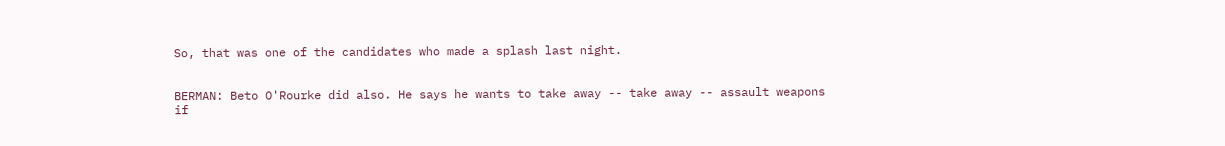So, that was one of the candidates who made a splash last night.


BERMAN: Beto O'Rourke did also. He says he wants to take away -- take away -- assault weapons if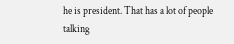he is president. That has a lot of people talking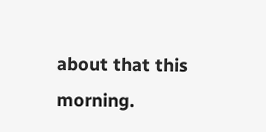about that this morning.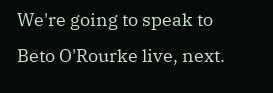We're going to speak to Beto O'Rourke live, next.